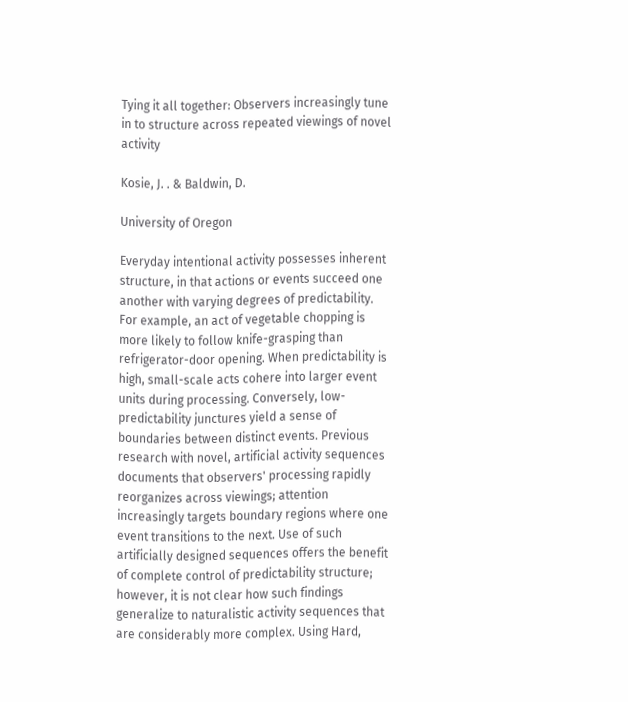Tying it all together: Observers increasingly tune in to structure across repeated viewings of novel activity

Kosie, J. . & Baldwin, D.

University of Oregon

Everyday intentional activity possesses inherent structure, in that actions or events succeed one another with varying degrees of predictability. For example, an act of vegetable chopping is more likely to follow knife-grasping than refrigerator-door opening. When predictability is high, small-scale acts cohere into larger event units during processing. Conversely, low-predictability junctures yield a sense of boundaries between distinct events. Previous research with novel, artificial activity sequences documents that observers' processing rapidly reorganizes across viewings; attention increasingly targets boundary regions where one event transitions to the next. Use of such artificially designed sequences offers the benefit of complete control of predictability structure; however, it is not clear how such findings generalize to naturalistic activity sequences that are considerably more complex. Using Hard,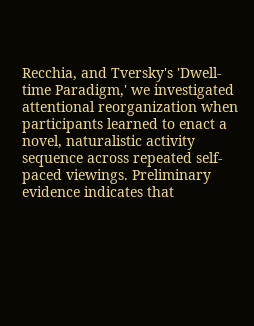Recchia, and Tversky's 'Dwell-time Paradigm,' we investigated attentional reorganization when participants learned to enact a novel, naturalistic activity sequence across repeated self-paced viewings. Preliminary evidence indicates that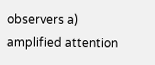observers a) amplified attention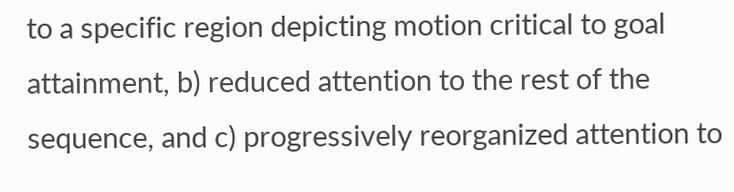to a specific region depicting motion critical to goal attainment, b) reduced attention to the rest of the sequence, and c) progressively reorganized attention to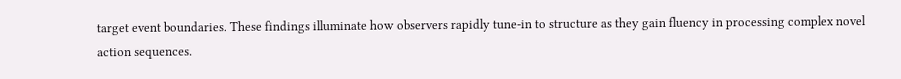target event boundaries. These findings illuminate how observers rapidly tune-in to structure as they gain fluency in processing complex novel action sequences.